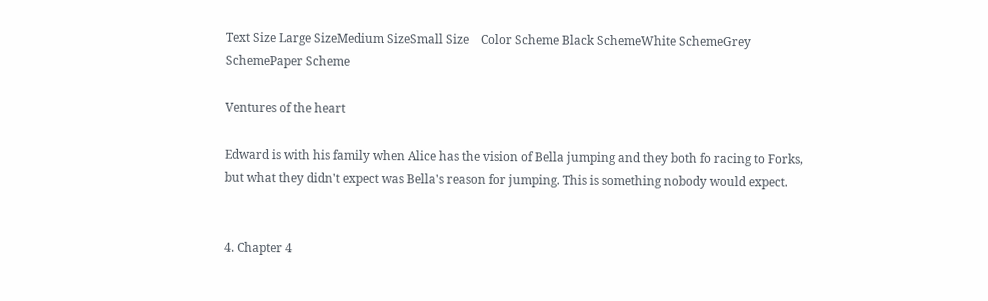Text Size Large SizeMedium SizeSmall Size    Color Scheme Black SchemeWhite SchemeGrey SchemePaper Scheme

Ventures of the heart

Edward is with his family when Alice has the vision of Bella jumping and they both fo racing to Forks, but what they didn't expect was Bella's reason for jumping. This is something nobody would expect.


4. Chapter 4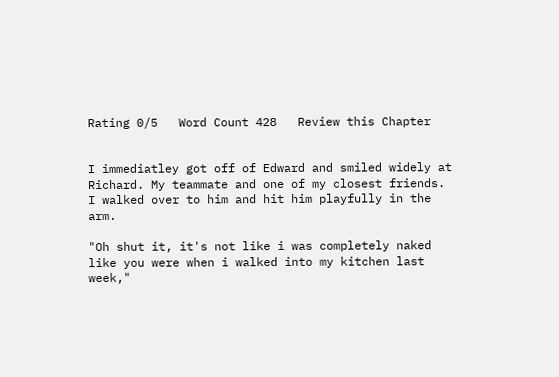Rating 0/5   Word Count 428   Review this Chapter


I immediatley got off of Edward and smiled widely at Richard. My teammate and one of my closest friends. I walked over to him and hit him playfully in the arm.

"Oh shut it, it's not like i was completely naked like you were when i walked into my kitchen last week,"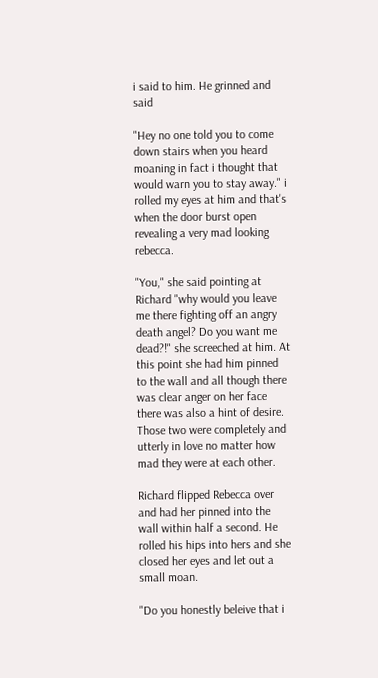i said to him. He grinned and said

"Hey no one told you to come down stairs when you heard moaning in fact i thought that would warn you to stay away." i rolled my eyes at him and that's when the door burst open revealing a very mad looking rebecca.

"You," she said pointing at Richard "why would you leave me there fighting off an angry death angel? Do you want me dead?!" she screeched at him. At this point she had him pinned to the wall and all though there was clear anger on her face there was also a hint of desire. Those two were completely and utterly in love no matter how mad they were at each other.

Richard flipped Rebecca over and had her pinned into the wall within half a second. He rolled his hips into hers and she closed her eyes and let out a small moan.

"Do you honestly beleive that i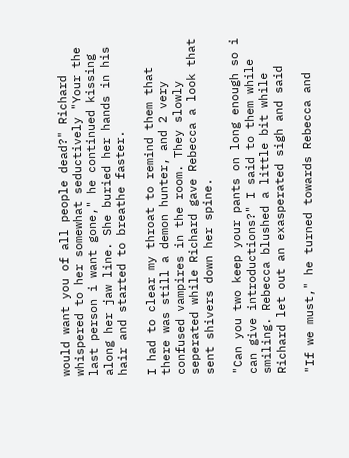would want you of all people dead?" Richard whispered to her somewhat seductively "Your the last person i want gone," he continued kissing along her jaw line. She buried her hands in his hair and started to breathe faster.

I had to clear my throat to remind them that there was still a demon hunter, and 2 very confused vampires in the room. They slowly seperated while Richard gave Rebecca a look that sent shivers down her spine.

"Can you two keep your pants on long enough so i can give introductions?" I said to them while smiling. Rebecca blushed a little bit while Richard let out an exasperated sigh and said

"If we must," he turned towards Rebecca and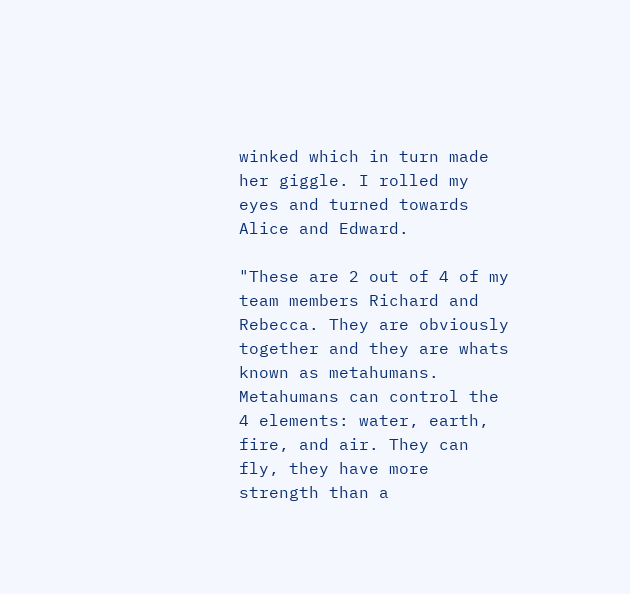winked which in turn made her giggle. I rolled my eyes and turned towards Alice and Edward.

"These are 2 out of 4 of my team members Richard and Rebecca. They are obviously together and they are whats known as metahumans. Metahumans can control the 4 elements: water, earth, fire, and air. They can fly, they have more strength than a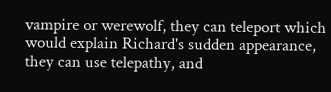vampire or werewolf, they can teleport which would explain Richard's sudden appearance, they can use telepathy, and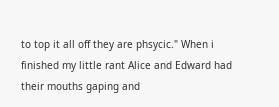to top it all off they are phsycic." When i finished my little rant Alice and Edward had their mouths gaping and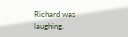Richard was laughing.